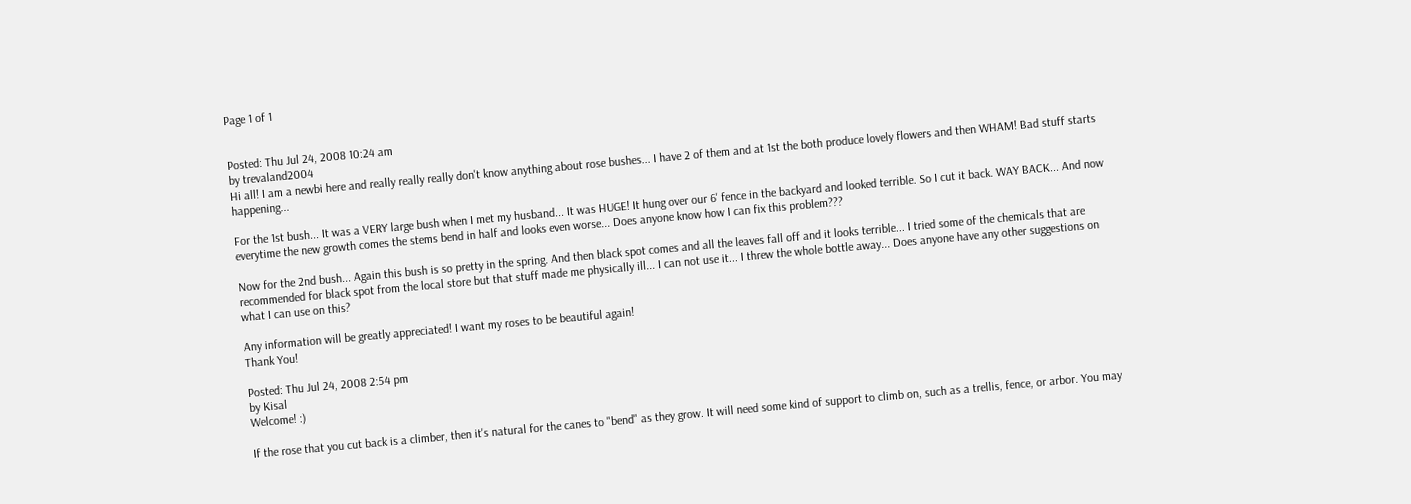Page 1 of 1


Posted: Thu Jul 24, 2008 10:24 am
by trevaland2004
Hi all! I am a newbi here and really really really don't know anything about rose bushes... I have 2 of them and at 1st the both produce lovely flowers and then WHAM! Bad stuff starts happening...

For the 1st bush... It was a VERY large bush when I met my husband... It was HUGE! It hung over our 6' fence in the backyard and looked terrible. So I cut it back. WAY BACK... And now everytime the new growth comes the stems bend in half and looks even worse... Does anyone know how I can fix this problem???

Now for the 2nd bush... Again this bush is so pretty in the spring. And then black spot comes and all the leaves fall off and it looks terrible... I tried some of the chemicals that are recommended for black spot from the local store but that stuff made me physically ill... I can not use it... I threw the whole bottle away... Does anyone have any other suggestions on what I can use on this?

Any information will be greatly appreciated! I want my roses to be beautiful again!
Thank You!

Posted: Thu Jul 24, 2008 2:54 pm
by Kisal
Welcome! :)

If the rose that you cut back is a climber, then it's natural for the canes to "bend" as they grow. It will need some kind of support to climb on, such as a trellis, fence, or arbor. You may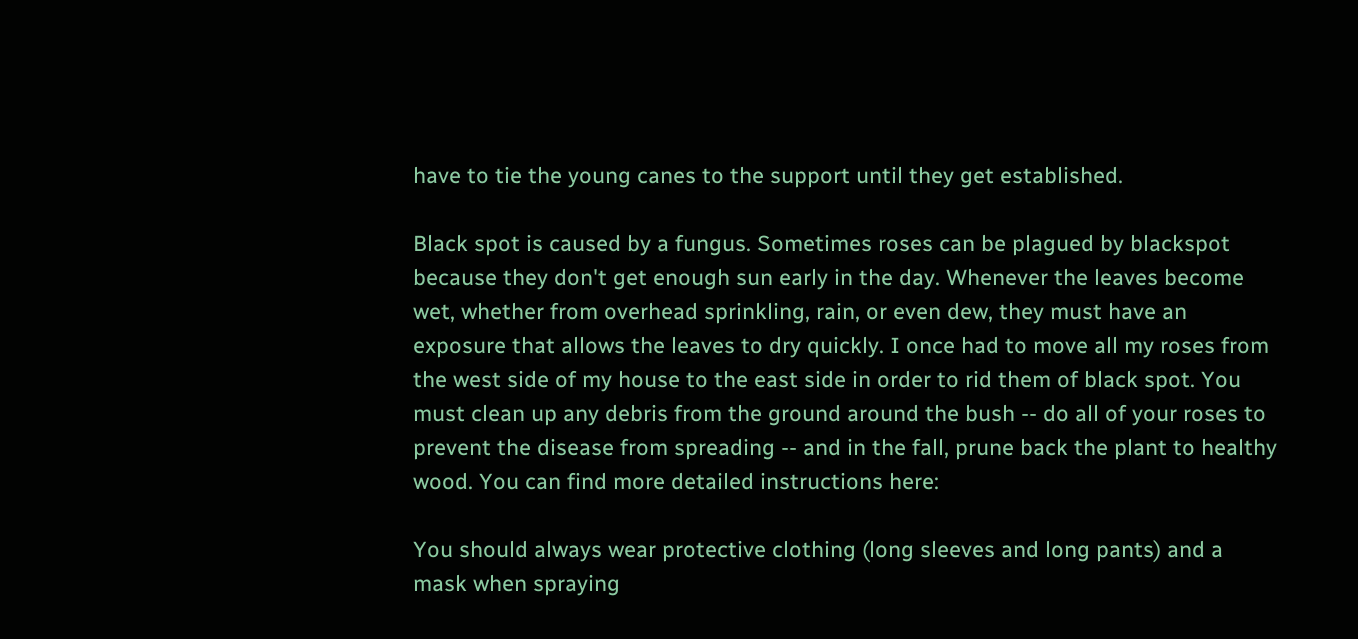have to tie the young canes to the support until they get established.

Black spot is caused by a fungus. Sometimes roses can be plagued by blackspot because they don't get enough sun early in the day. Whenever the leaves become wet, whether from overhead sprinkling, rain, or even dew, they must have an exposure that allows the leaves to dry quickly. I once had to move all my roses from the west side of my house to the east side in order to rid them of black spot. You must clean up any debris from the ground around the bush -- do all of your roses to prevent the disease from spreading -- and in the fall, prune back the plant to healthy wood. You can find more detailed instructions here:

You should always wear protective clothing (long sleeves and long pants) and a mask when spraying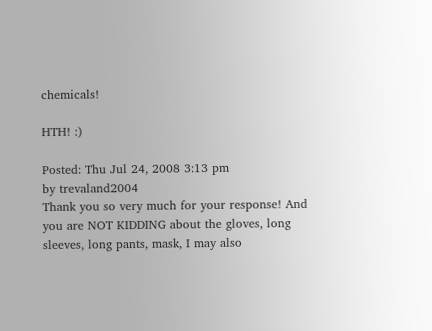chemicals!

HTH! :)

Posted: Thu Jul 24, 2008 3:13 pm
by trevaland2004
Thank you so very much for your response! And you are NOT KIDDING about the gloves, long sleeves, long pants, mask, I may also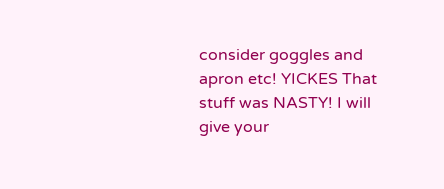consider goggles and apron etc! YICKES That stuff was NASTY! I will give your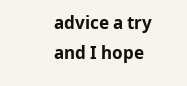advice a try and I hope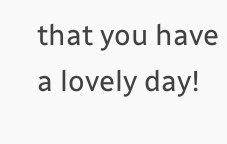that you have a lovely day!